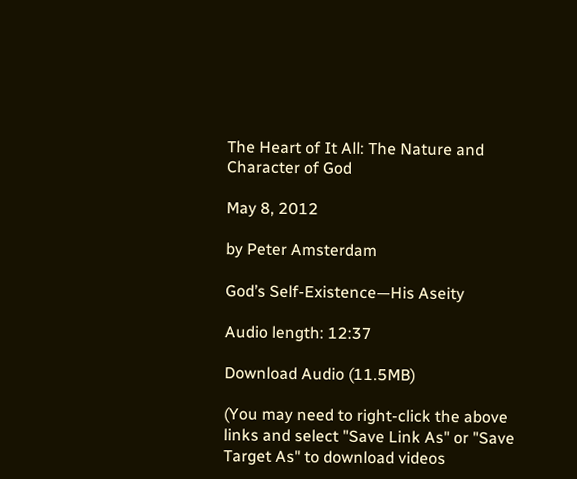The Heart of It All: The Nature and Character of God

May 8, 2012

by Peter Amsterdam

God’s Self-Existence—His Aseity

Audio length: 12:37

Download Audio (11.5MB)

(You may need to right-click the above links and select "Save Link As" or "Save Target As" to download videos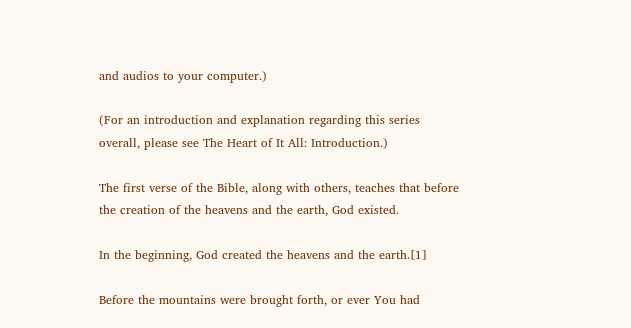and audios to your computer.)

(For an introduction and explanation regarding this series overall, please see The Heart of It All: Introduction.)

The first verse of the Bible, along with others, teaches that before the creation of the heavens and the earth, God existed.

In the beginning, God created the heavens and the earth.[1]

Before the mountains were brought forth, or ever You had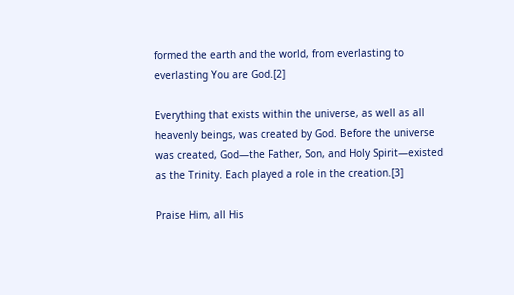formed the earth and the world, from everlasting to everlasting You are God.[2]

Everything that exists within the universe, as well as all heavenly beings, was created by God. Before the universe was created, God—the Father, Son, and Holy Spirit—existed as the Trinity. Each played a role in the creation.[3]

Praise Him, all His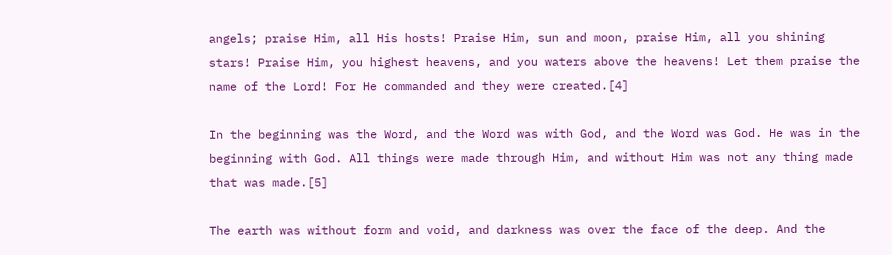angels; praise Him, all His hosts! Praise Him, sun and moon, praise Him, all you shining stars! Praise Him, you highest heavens, and you waters above the heavens! Let them praise the name of the Lord! For He commanded and they were created.[4]

In the beginning was the Word, and the Word was with God, and the Word was God. He was in the beginning with God. All things were made through Him, and without Him was not any thing made that was made.[5]

The earth was without form and void, and darkness was over the face of the deep. And the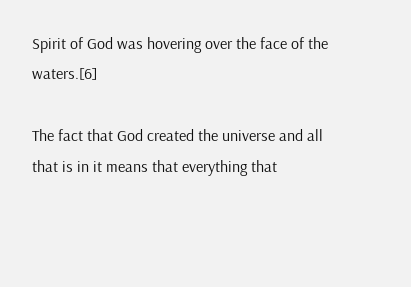Spirit of God was hovering over the face of the waters.[6]

The fact that God created the universe and all that is in it means that everything that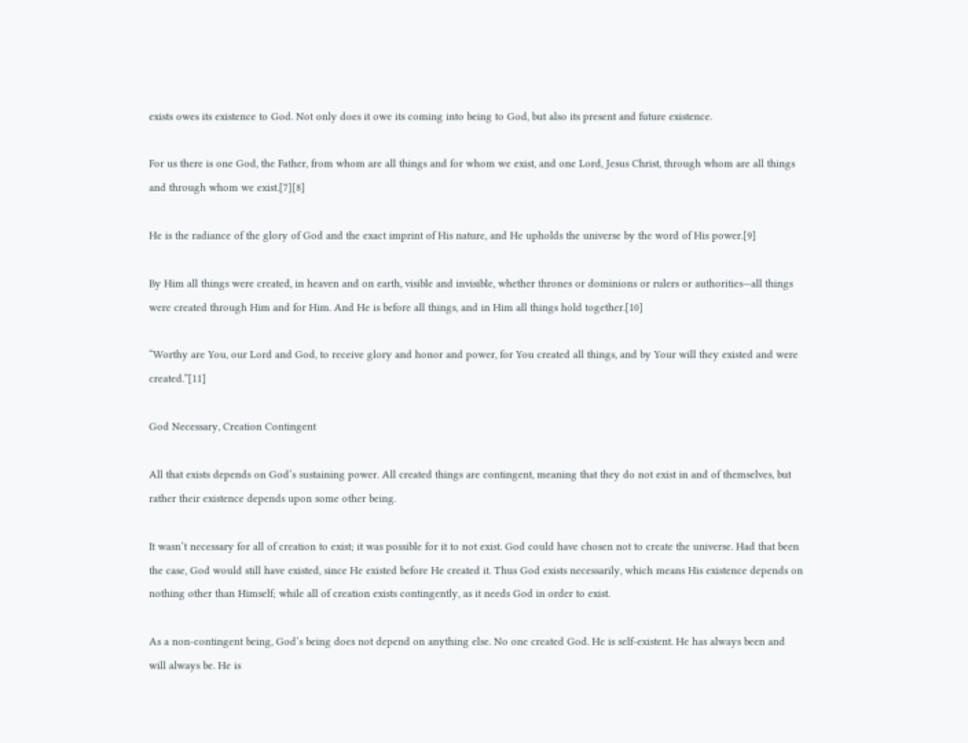exists owes its existence to God. Not only does it owe its coming into being to God, but also its present and future existence.

For us there is one God, the Father, from whom are all things and for whom we exist, and one Lord, Jesus Christ, through whom are all things and through whom we exist.[7][8]

He is the radiance of the glory of God and the exact imprint of His nature, and He upholds the universe by the word of His power.[9]

By Him all things were created, in heaven and on earth, visible and invisible, whether thrones or dominions or rulers or authorities—all things were created through Him and for Him. And He is before all things, and in Him all things hold together.[10]

“Worthy are You, our Lord and God, to receive glory and honor and power, for You created all things, and by Your will they existed and were created.”[11]

God Necessary, Creation Contingent

All that exists depends on God’s sustaining power. All created things are contingent, meaning that they do not exist in and of themselves, but rather their existence depends upon some other being.

It wasn’t necessary for all of creation to exist; it was possible for it to not exist. God could have chosen not to create the universe. Had that been the case, God would still have existed, since He existed before He created it. Thus God exists necessarily, which means His existence depends on nothing other than Himself; while all of creation exists contingently, as it needs God in order to exist.

As a non-contingent being, God’s being does not depend on anything else. No one created God. He is self-existent. He has always been and will always be. He is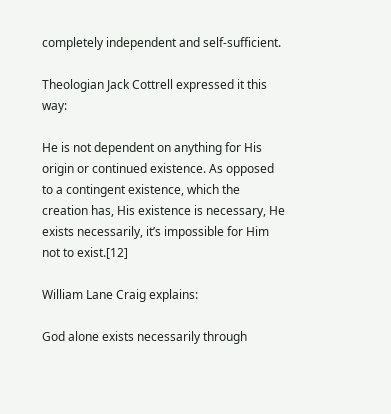completely independent and self-sufficient.

Theologian Jack Cottrell expressed it this way:

He is not dependent on anything for His origin or continued existence. As opposed to a contingent existence, which the creation has, His existence is necessary, He exists necessarily, it’s impossible for Him not to exist.[12]

William Lane Craig explains:

God alone exists necessarily through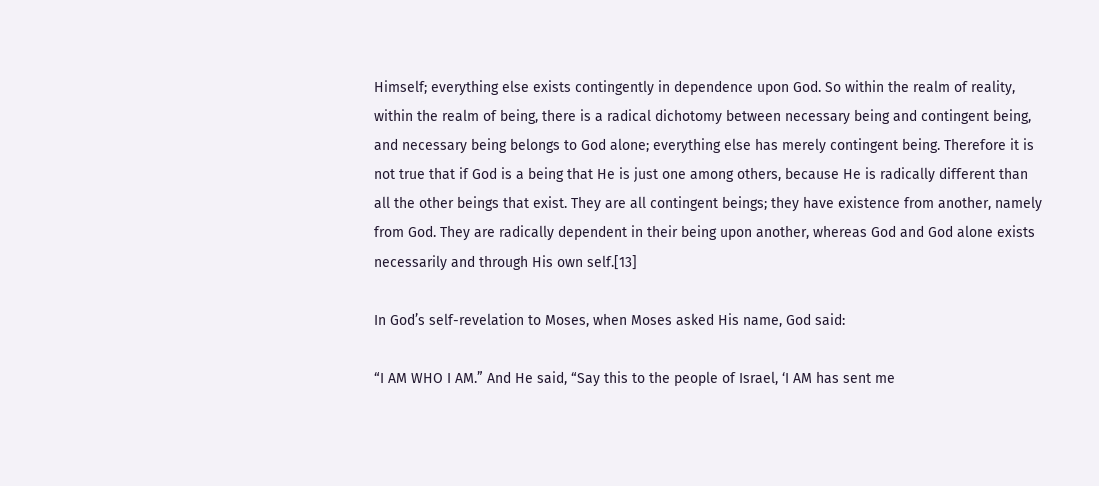Himself; everything else exists contingently in dependence upon God. So within the realm of reality, within the realm of being, there is a radical dichotomy between necessary being and contingent being, and necessary being belongs to God alone; everything else has merely contingent being. Therefore it is not true that if God is a being that He is just one among others, because He is radically different than all the other beings that exist. They are all contingent beings; they have existence from another, namely from God. They are radically dependent in their being upon another, whereas God and God alone exists necessarily and through His own self.[13]

In God’s self-revelation to Moses, when Moses asked His name, God said:

“I AM WHO I AM.” And He said, “Say this to the people of Israel, ‘I AM has sent me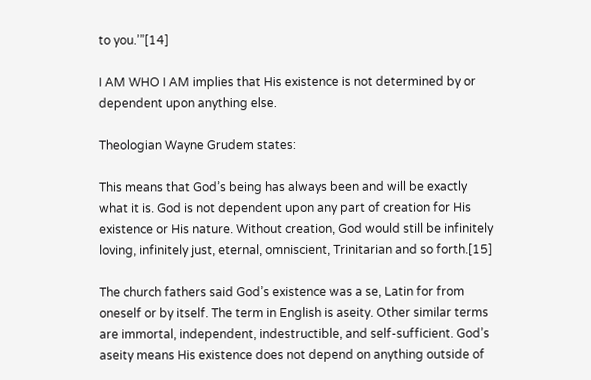to you.’”[14]

I AM WHO I AM implies that His existence is not determined by or dependent upon anything else.

Theologian Wayne Grudem states:

This means that God’s being has always been and will be exactly what it is. God is not dependent upon any part of creation for His existence or His nature. Without creation, God would still be infinitely loving, infinitely just, eternal, omniscient, Trinitarian and so forth.[15]

The church fathers said God’s existence was a se, Latin for from oneself or by itself. The term in English is aseity. Other similar terms are immortal, independent, indestructible, and self-sufficient. God’s aseity means His existence does not depend on anything outside of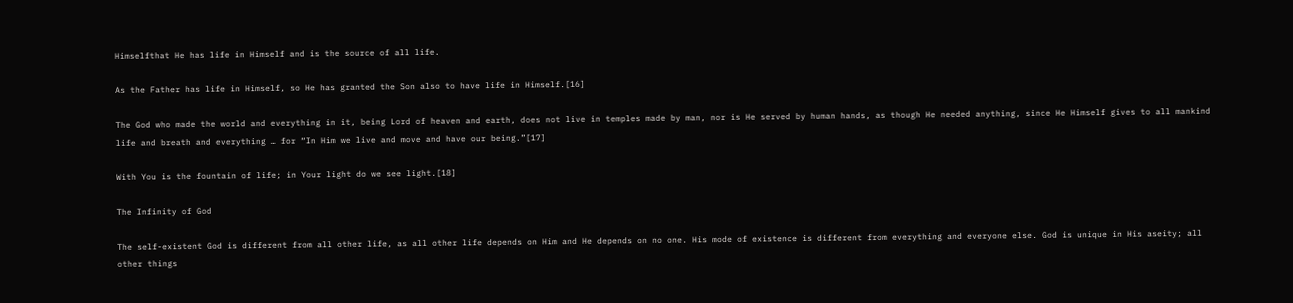Himselfthat He has life in Himself and is the source of all life.

As the Father has life in Himself, so He has granted the Son also to have life in Himself.[16]

The God who made the world and everything in it, being Lord of heaven and earth, does not live in temples made by man, nor is He served by human hands, as though He needed anything, since He Himself gives to all mankind life and breath and everything … for “In Him we live and move and have our being.”[17]

With You is the fountain of life; in Your light do we see light.[18]

The Infinity of God

The self-existent God is different from all other life, as all other life depends on Him and He depends on no one. His mode of existence is different from everything and everyone else. God is unique in His aseity; all other things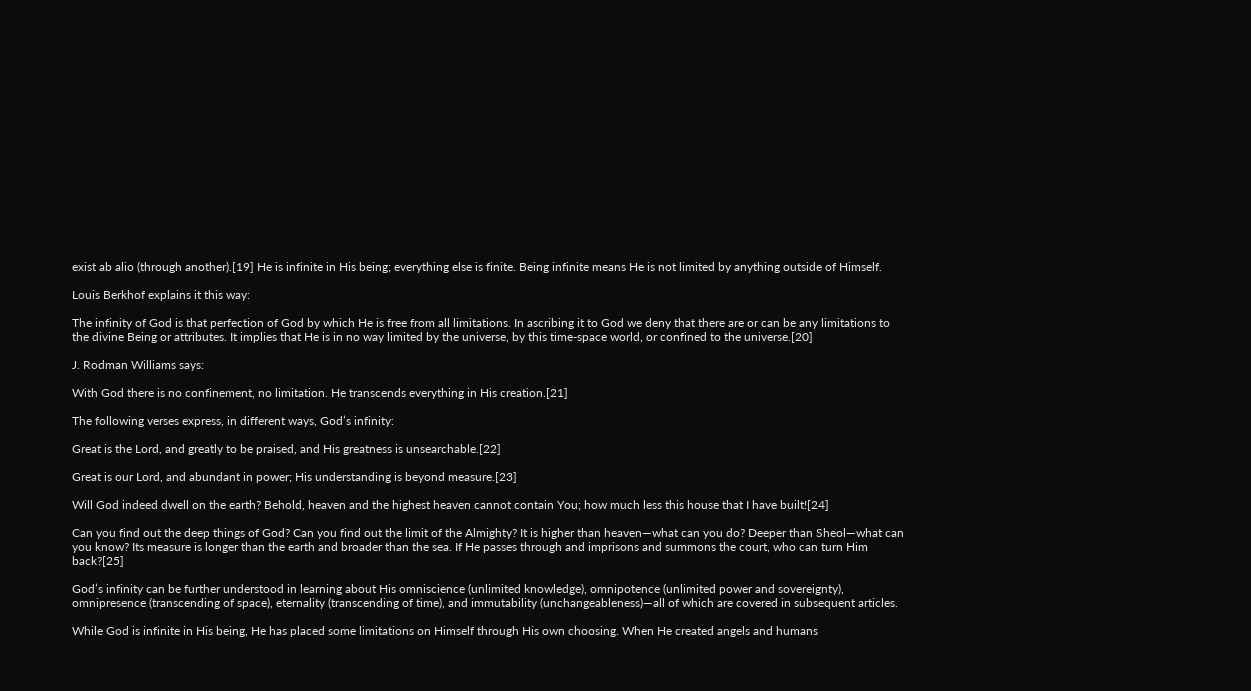exist ab alio (through another).[19] He is infinite in His being; everything else is finite. Being infinite means He is not limited by anything outside of Himself.

Louis Berkhof explains it this way:

The infinity of God is that perfection of God by which He is free from all limitations. In ascribing it to God we deny that there are or can be any limitations to the divine Being or attributes. It implies that He is in no way limited by the universe, by this time-space world, or confined to the universe.[20]

J. Rodman Williams says:

With God there is no confinement, no limitation. He transcends everything in His creation.[21]

The following verses express, in different ways, God’s infinity:

Great is the Lord, and greatly to be praised, and His greatness is unsearchable.[22]

Great is our Lord, and abundant in power; His understanding is beyond measure.[23]

Will God indeed dwell on the earth? Behold, heaven and the highest heaven cannot contain You; how much less this house that I have built![24]

Can you find out the deep things of God? Can you find out the limit of the Almighty? It is higher than heaven—what can you do? Deeper than Sheol—what can you know? Its measure is longer than the earth and broader than the sea. If He passes through and imprisons and summons the court, who can turn Him back?[25]

God’s infinity can be further understood in learning about His omniscience (unlimited knowledge), omnipotence (unlimited power and sovereignty), omnipresence (transcending of space), eternality (transcending of time), and immutability (unchangeableness)—all of which are covered in subsequent articles.

While God is infinite in His being, He has placed some limitations on Himself through His own choosing. When He created angels and humans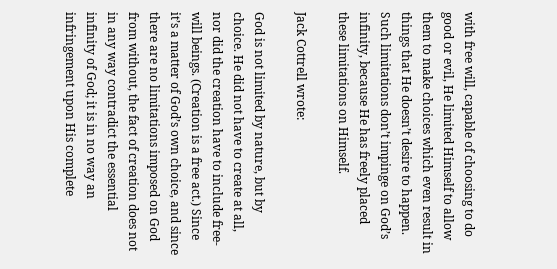with free will, capable of choosing to do good or evil, He limited Himself to allow them to make choices which even result in things that He doesn’t desire to happen. Such limitations don’t impinge on God’s infinity, because He has freely placed these limitations on Himself.

Jack Cottrell wrote:

God is not limited by nature, but by choice. He did not have to create at all, nor did the creation have to include free-will beings. (Creation is a free act.) Since it’s a matter of God’s own choice, and since there are no limitations imposed on God from without, the fact of creation does not in any way contradict the essential infinity of God; it is in no way an infringement upon His complete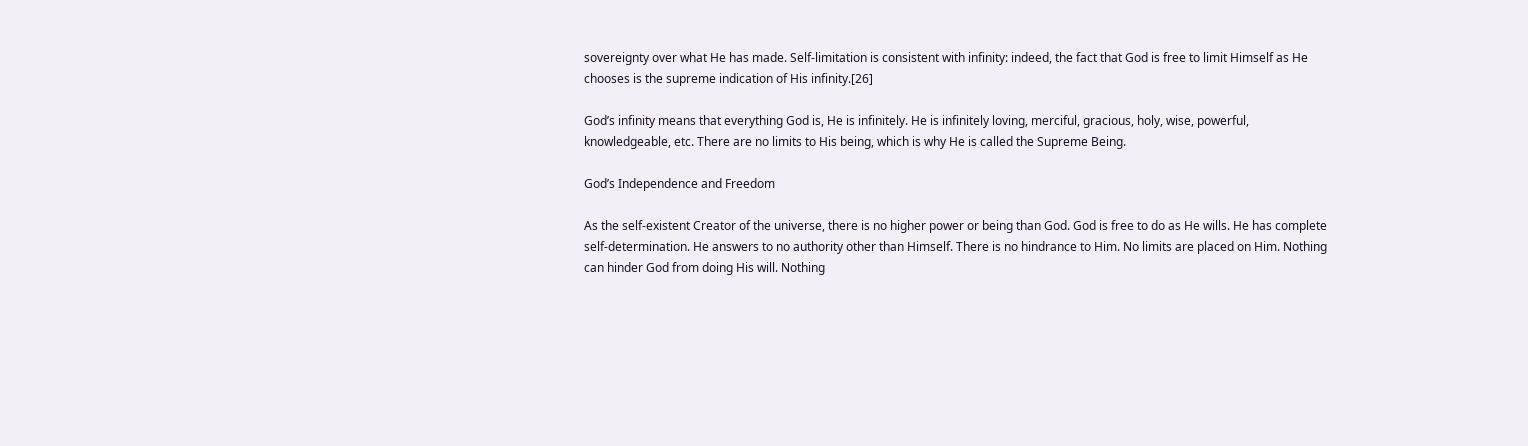sovereignty over what He has made. Self-limitation is consistent with infinity: indeed, the fact that God is free to limit Himself as He chooses is the supreme indication of His infinity.[26]

God’s infinity means that everything God is, He is infinitely. He is infinitely loving, merciful, gracious, holy, wise, powerful, knowledgeable, etc. There are no limits to His being, which is why He is called the Supreme Being.

God’s Independence and Freedom

As the self-existent Creator of the universe, there is no higher power or being than God. God is free to do as He wills. He has complete self-determination. He answers to no authority other than Himself. There is no hindrance to Him. No limits are placed on Him. Nothing can hinder God from doing His will. Nothing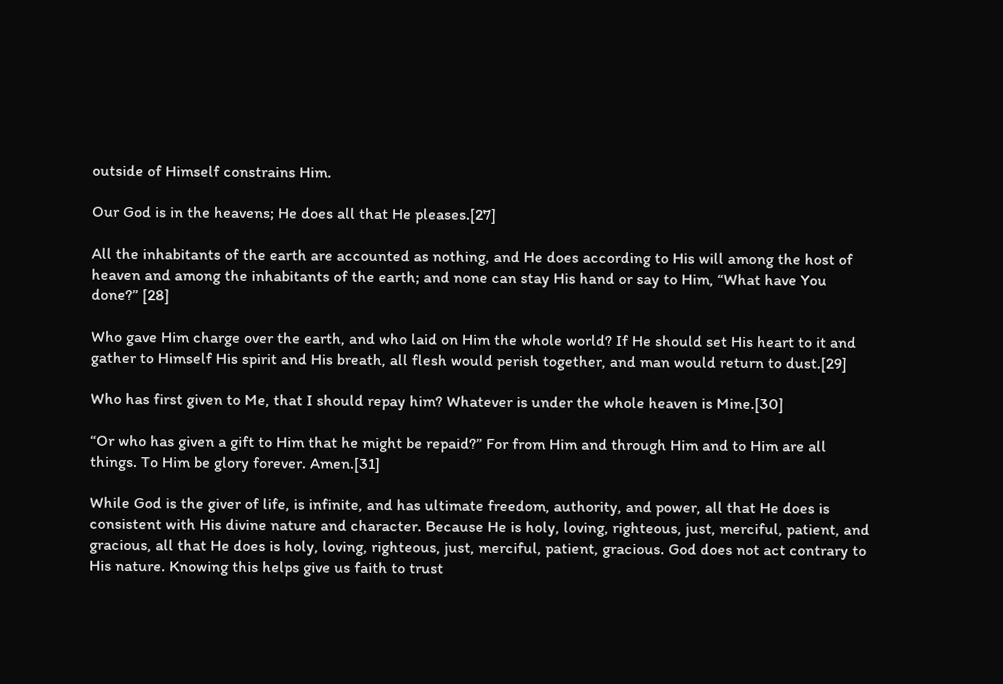outside of Himself constrains Him.

Our God is in the heavens; He does all that He pleases.[27]

All the inhabitants of the earth are accounted as nothing, and He does according to His will among the host of heaven and among the inhabitants of the earth; and none can stay His hand or say to Him, “What have You done?” [28]

Who gave Him charge over the earth, and who laid on Him the whole world? If He should set His heart to it and gather to Himself His spirit and His breath, all flesh would perish together, and man would return to dust.[29]

Who has first given to Me, that I should repay him? Whatever is under the whole heaven is Mine.[30]

“Or who has given a gift to Him that he might be repaid?” For from Him and through Him and to Him are all things. To Him be glory forever. Amen.[31]

While God is the giver of life, is infinite, and has ultimate freedom, authority, and power, all that He does is consistent with His divine nature and character. Because He is holy, loving, righteous, just, merciful, patient, and gracious, all that He does is holy, loving, righteous, just, merciful, patient, gracious. God does not act contrary to His nature. Knowing this helps give us faith to trust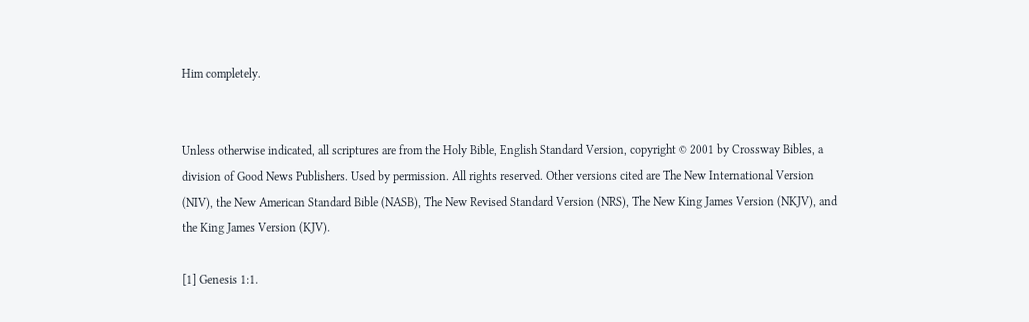Him completely.


Unless otherwise indicated, all scriptures are from the Holy Bible, English Standard Version, copyright © 2001 by Crossway Bibles, a division of Good News Publishers. Used by permission. All rights reserved. Other versions cited are The New International Version (NIV), the New American Standard Bible (NASB), The New Revised Standard Version (NRS), The New King James Version (NKJV), and the King James Version (KJV).

[1] Genesis 1:1.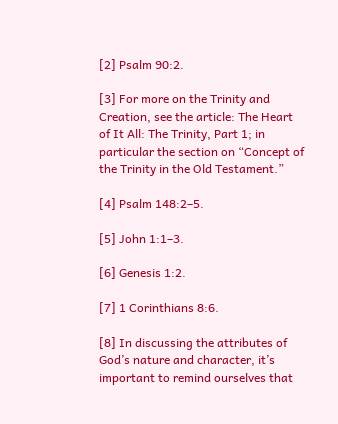[2] Psalm 90:2.

[3] For more on the Trinity and Creation, see the article: The Heart of It All: The Trinity, Part 1; in particular the section on “Concept of the Trinity in the Old Testament.”

[4] Psalm 148:2–5.

[5] John 1:1–3.

[6] Genesis 1:2.

[7] 1 Corinthians 8:6.

[8] In discussing the attributes of God’s nature and character, it’s important to remind ourselves that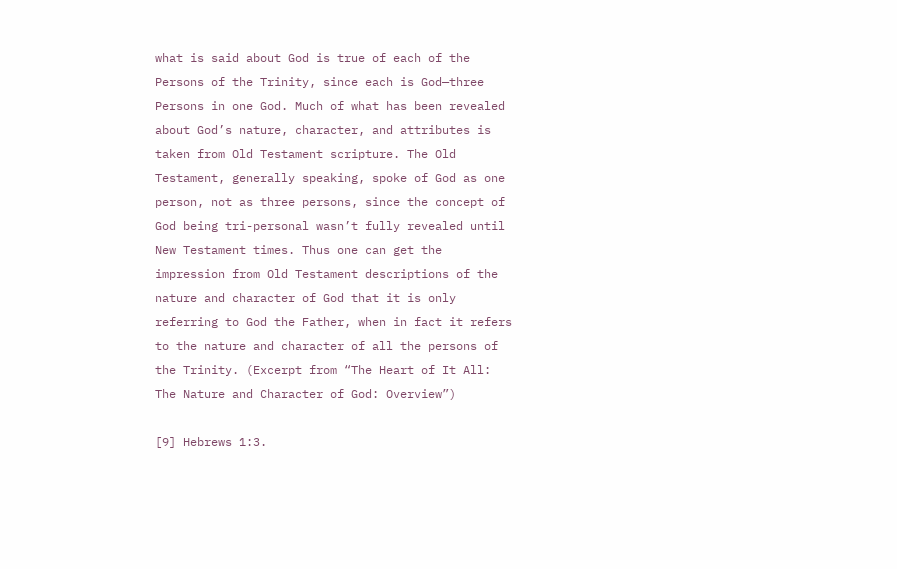what is said about God is true of each of the Persons of the Trinity, since each is God—three Persons in one God. Much of what has been revealed about God’s nature, character, and attributes is taken from Old Testament scripture. The Old Testament, generally speaking, spoke of God as one person, not as three persons, since the concept of God being tri-personal wasn’t fully revealed until New Testament times. Thus one can get the impression from Old Testament descriptions of the nature and character of God that it is only referring to God the Father, when in fact it refers to the nature and character of all the persons of the Trinity. (Excerpt from “The Heart of It All: The Nature and Character of God: Overview”)

[9] Hebrews 1:3.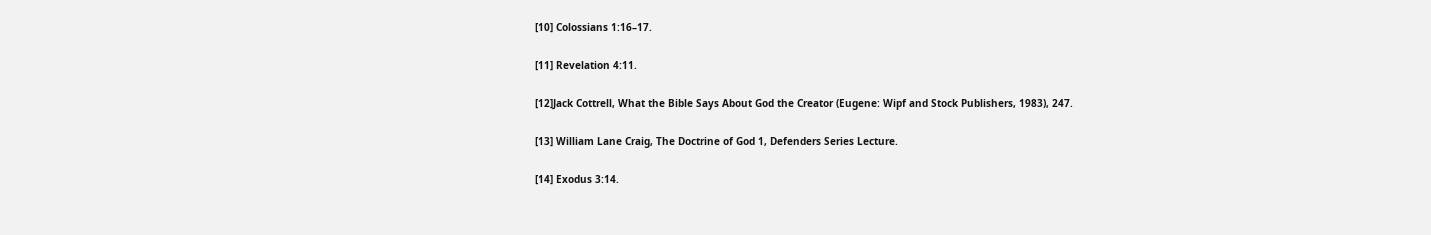[10] Colossians 1:16–17.

[11] Revelation 4:11.

[12]Jack Cottrell, What the Bible Says About God the Creator (Eugene: Wipf and Stock Publishers, 1983), 247.

[13] William Lane Craig, The Doctrine of God 1, Defenders Series Lecture.

[14] Exodus 3:14.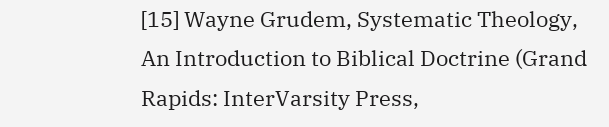[15] Wayne Grudem, Systematic Theology, An Introduction to Biblical Doctrine (Grand Rapids: InterVarsity Press,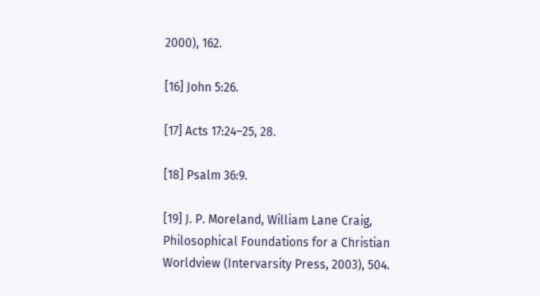2000), 162.

[16] John 5:26.

[17] Acts 17:24–25, 28.

[18] Psalm 36:9.

[19] J. P. Moreland, William Lane Craig, Philosophical Foundations for a Christian Worldview (Intervarsity Press, 2003), 504.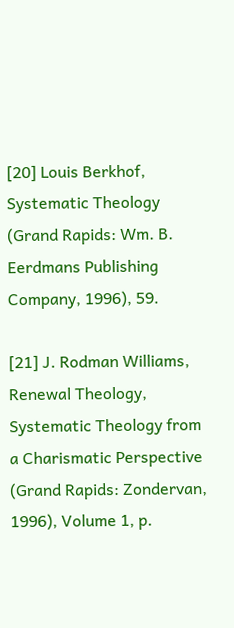[20] Louis Berkhof, Systematic Theology (Grand Rapids: Wm. B. Eerdmans Publishing Company, 1996), 59.

[21] J. Rodman Williams, Renewal Theology, Systematic Theology from a Charismatic Perspective (Grand Rapids: Zondervan, 1996), Volume 1, p.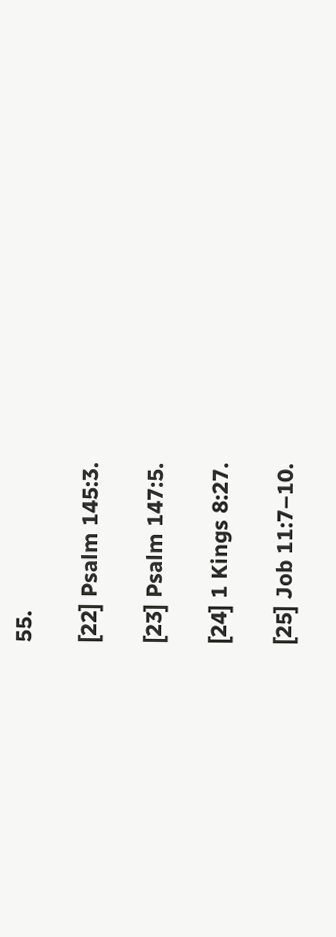55.

[22] Psalm 145:3.

[23] Psalm 147:5.

[24] 1 Kings 8:27.

[25] Job 11:7–10.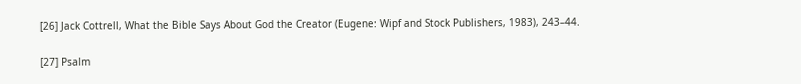[26] Jack Cottrell, What the Bible Says About God the Creator (Eugene: Wipf and Stock Publishers, 1983), 243–44.

[27] Psalm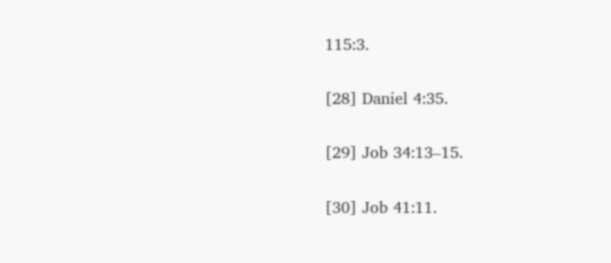115:3.

[28] Daniel 4:35.

[29] Job 34:13–15.

[30] Job 41:11.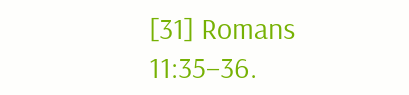[31] Romans 11:35–36.